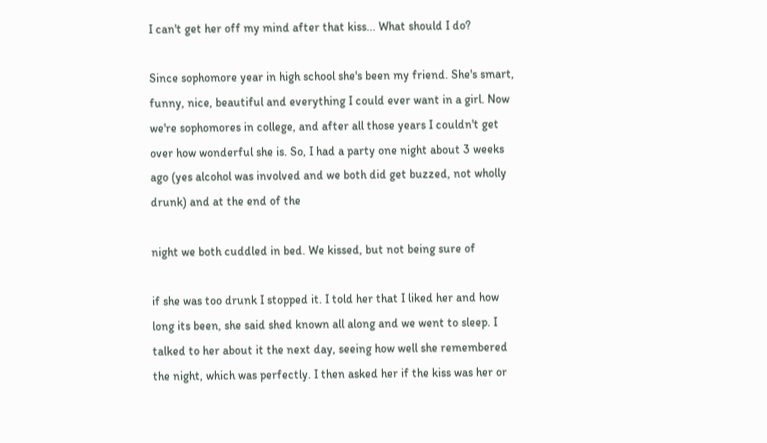I can't get her off my mind after that kiss... What should I do?

Since sophomore year in high school she's been my friend. She's smart, funny, nice, beautiful and everything I could ever want in a girl. Now we're sophomores in college, and after all those years I couldn't get over how wonderful she is. So, I had a party one night about 3 weeks ago (yes alcohol was involved and we both did get buzzed, not wholly drunk) and at the end of the

night we both cuddled in bed. We kissed, but not being sure of

if she was too drunk I stopped it. I told her that I liked her and how long its been, she said shed known all along and we went to sleep. I talked to her about it the next day, seeing how well she remembered the night, which was perfectly. I then asked her if the kiss was her or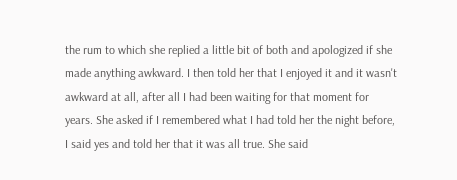the rum to which she replied a little bit of both and apologized if she made anything awkward. I then told her that I enjoyed it and it wasn't awkward at all, after all I had been waiting for that moment for years. She asked if I remembered what I had told her the night before, I said yes and told her that it was all true. She said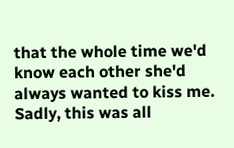that the whole time we'd know each other she'd always wanted to kiss me. Sadly, this was all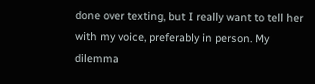done over texting, but I really want to tell her with my voice, preferably in person. My dilemma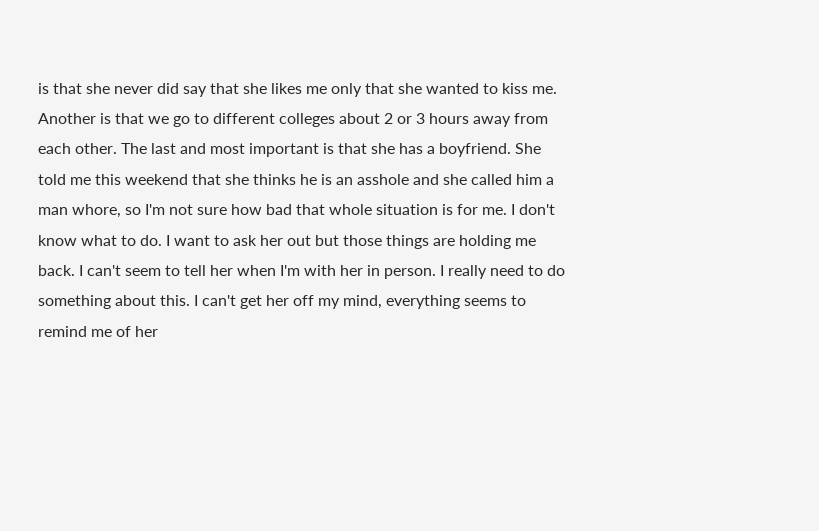is that she never did say that she likes me only that she wanted to kiss me. Another is that we go to different colleges about 2 or 3 hours away from each other. The last and most important is that she has a boyfriend. She told me this weekend that she thinks he is an asshole and she called him a man whore, so I'm not sure how bad that whole situation is for me. I don't know what to do. I want to ask her out but those things are holding me back. I can't seem to tell her when I'm with her in person. I really need to do something about this. I can't get her off my mind, everything seems to remind me of her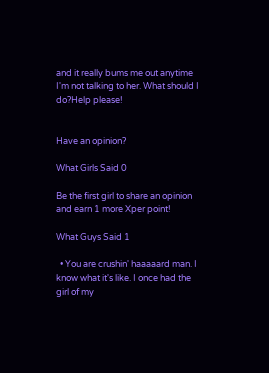and it really bums me out anytime I'm not talking to her. What should I do?Help please!


Have an opinion?

What Girls Said 0

Be the first girl to share an opinion
and earn 1 more Xper point!

What Guys Said 1

  • You are crushin' haaaaard man. I know what it's like. I once had the girl of my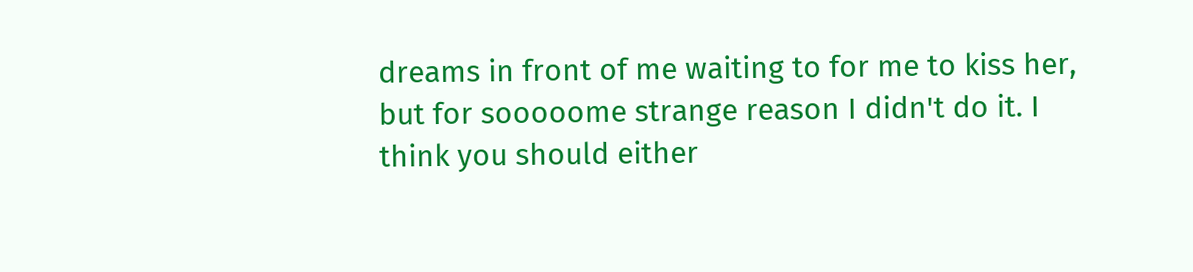dreams in front of me waiting to for me to kiss her, but for sooooome strange reason I didn't do it. I think you should either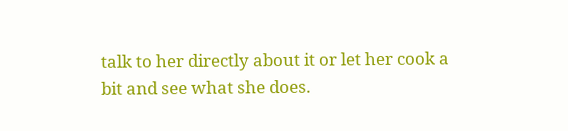talk to her directly about it or let her cook a bit and see what she does.